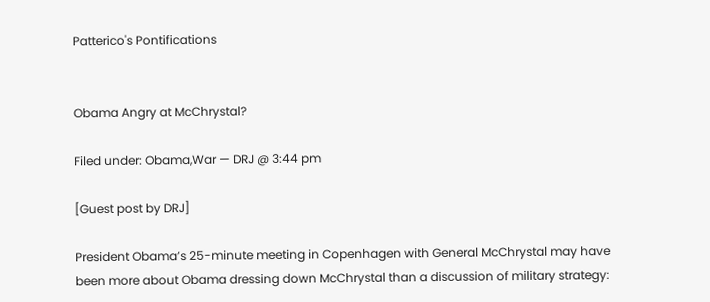Patterico's Pontifications


Obama Angry at McChrystal?

Filed under: Obama,War — DRJ @ 3:44 pm

[Guest post by DRJ]

President Obama’s 25-minute meeting in Copenhagen with General McChrystal may have been more about Obama dressing down McChrystal than a discussion of military strategy: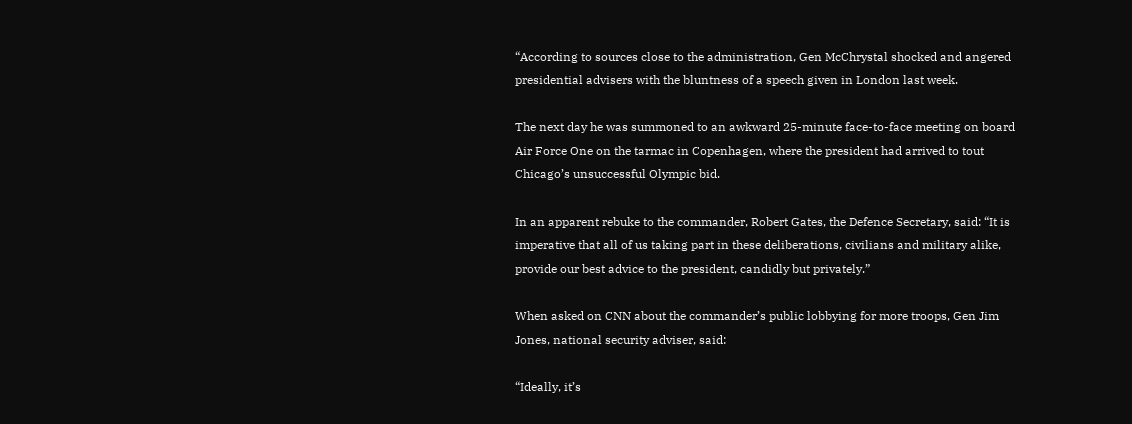“According to sources close to the administration, Gen McChrystal shocked and angered presidential advisers with the bluntness of a speech given in London last week.

The next day he was summoned to an awkward 25-minute face-to-face meeting on board Air Force One on the tarmac in Copenhagen, where the president had arrived to tout Chicago’s unsuccessful Olympic bid.

In an apparent rebuke to the commander, Robert Gates, the Defence Secretary, said: “It is imperative that all of us taking part in these deliberations, civilians and military alike, provide our best advice to the president, candidly but privately.”

When asked on CNN about the commander’s public lobbying for more troops, Gen Jim Jones, national security adviser, said:

“Ideally, it’s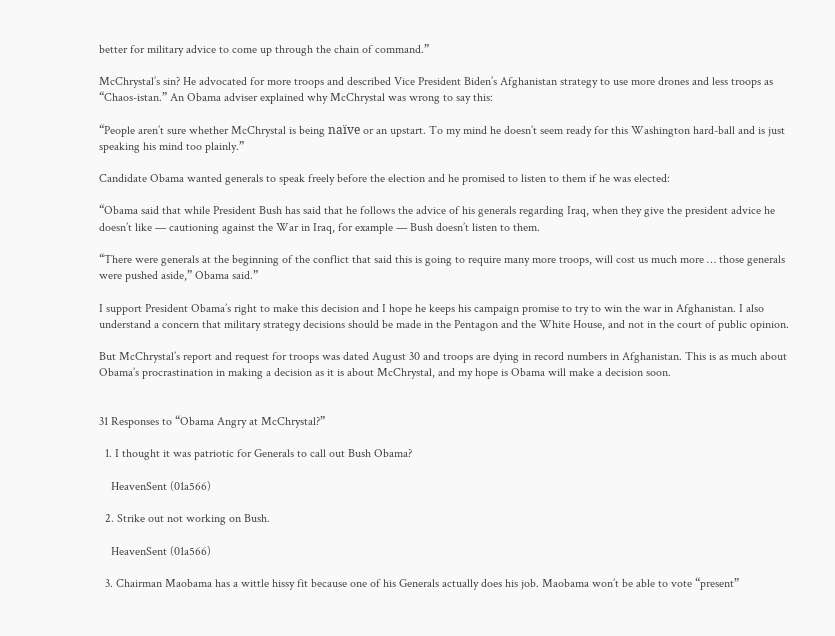better for military advice to come up through the chain of command.”

McChrystal’s sin? He advocated for more troops and described Vice President Biden’s Afghanistan strategy to use more drones and less troops as “Chaos-istan.” An Obama adviser explained why McChrystal was wrong to say this:

“People aren’t sure whether McChrystal is being naïve or an upstart. To my mind he doesn’t seem ready for this Washington hard-ball and is just speaking his mind too plainly.”

Candidate Obama wanted generals to speak freely before the election and he promised to listen to them if he was elected:

“Obama said that while President Bush has said that he follows the advice of his generals regarding Iraq, when they give the president advice he doesn’t like — cautioning against the War in Iraq, for example — Bush doesn’t listen to them.

“There were generals at the beginning of the conflict that said this is going to require many more troops, will cost us much more … those generals were pushed aside,” Obama said.”

I support President Obama’s right to make this decision and I hope he keeps his campaign promise to try to win the war in Afghanistan. I also understand a concern that military strategy decisions should be made in the Pentagon and the White House, and not in the court of public opinion.

But McChrystal’s report and request for troops was dated August 30 and troops are dying in record numbers in Afghanistan. This is as much about Obama’s procrastination in making a decision as it is about McChrystal, and my hope is Obama will make a decision soon.


31 Responses to “Obama Angry at McChrystal?”

  1. I thought it was patriotic for Generals to call out Bush Obama?

    HeavenSent (01a566)

  2. Strike out not working on Bush.

    HeavenSent (01a566)

  3. Chairman Maobama has a wittle hissy fit because one of his Generals actually does his job. Maobama won’t be able to vote “present”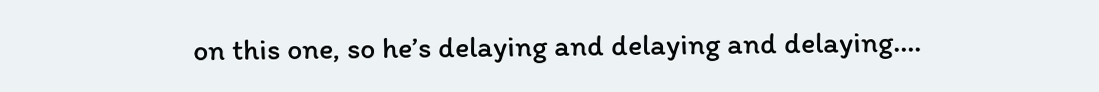on this one, so he’s delaying and delaying and delaying….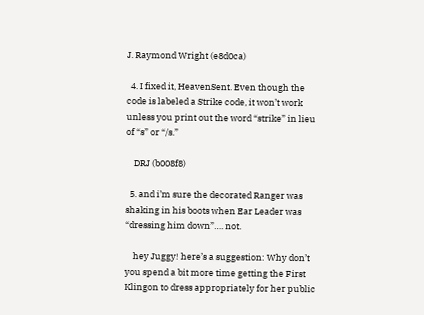J. Raymond Wright (e8d0ca)

  4. I fixed it, HeavenSent. Even though the code is labeled a Strike code, it won’t work unless you print out the word “strike” in lieu of “s” or “/s.”

    DRJ (b008f8)

  5. and i’m sure the decorated Ranger was shaking in his boots when Ear Leader was “dressing him down”…. not.

    hey Juggy! here’s a suggestion: Why don’t you spend a bit more time getting the First Klingon to dress appropriately for her public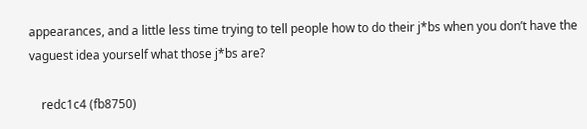appearances, and a little less time trying to tell people how to do their j*bs when you don’t have the vaguest idea yourself what those j*bs are?

    redc1c4 (fb8750)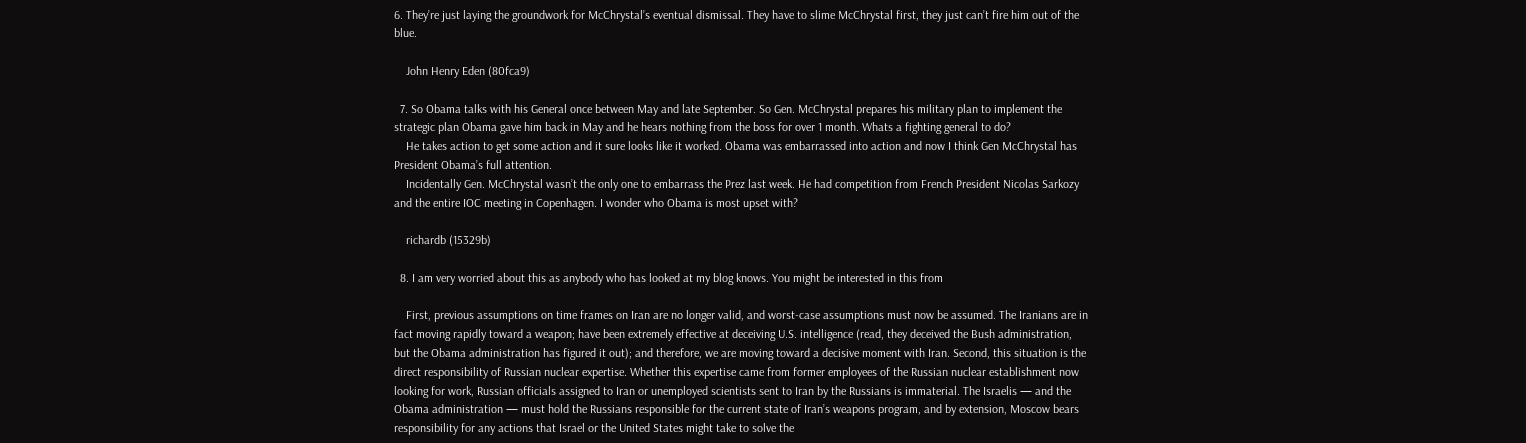6. They’re just laying the groundwork for McChrystal’s eventual dismissal. They have to slime McChrystal first, they just can’t fire him out of the blue.

    John Henry Eden (80fca9)

  7. So Obama talks with his General once between May and late September. So Gen. McChrystal prepares his military plan to implement the strategic plan Obama gave him back in May and he hears nothing from the boss for over 1 month. Whats a fighting general to do?
    He takes action to get some action and it sure looks like it worked. Obama was embarrassed into action and now I think Gen McChrystal has President Obama’s full attention.
    Incidentally Gen. McChrystal wasn’t the only one to embarrass the Prez last week. He had competition from French President Nicolas Sarkozy and the entire IOC meeting in Copenhagen. I wonder who Obama is most upset with?

    richardb (15329b)

  8. I am very worried about this as anybody who has looked at my blog knows. You might be interested in this from

    First, previous assumptions on time frames on Iran are no longer valid, and worst-case assumptions must now be assumed. The Iranians are in fact moving rapidly toward a weapon; have been extremely effective at deceiving U.S. intelligence (read, they deceived the Bush administration, but the Obama administration has figured it out); and therefore, we are moving toward a decisive moment with Iran. Second, this situation is the direct responsibility of Russian nuclear expertise. Whether this expertise came from former employees of the Russian nuclear establishment now looking for work, Russian officials assigned to Iran or unemployed scientists sent to Iran by the Russians is immaterial. The Israelis — and the Obama administration — must hold the Russians responsible for the current state of Iran’s weapons program, and by extension, Moscow bears responsibility for any actions that Israel or the United States might take to solve the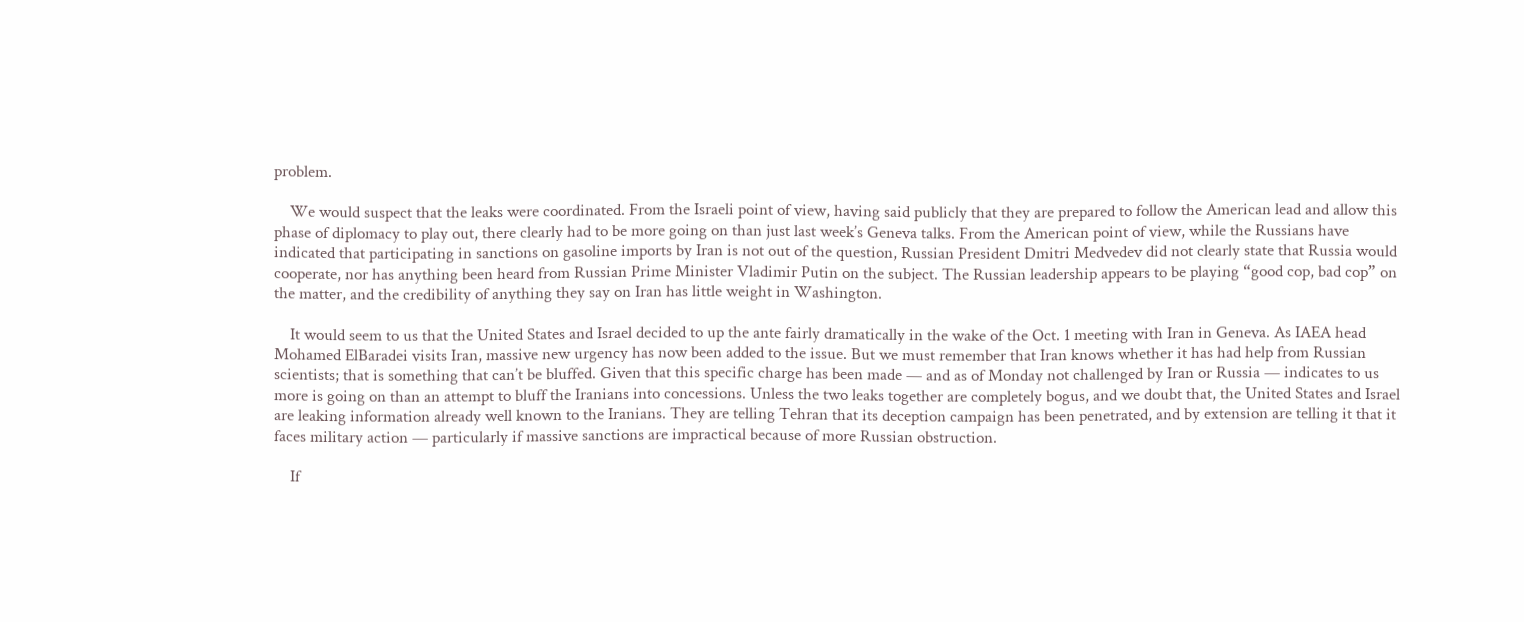problem.

    We would suspect that the leaks were coordinated. From the Israeli point of view, having said publicly that they are prepared to follow the American lead and allow this phase of diplomacy to play out, there clearly had to be more going on than just last week’s Geneva talks. From the American point of view, while the Russians have indicated that participating in sanctions on gasoline imports by Iran is not out of the question, Russian President Dmitri Medvedev did not clearly state that Russia would cooperate, nor has anything been heard from Russian Prime Minister Vladimir Putin on the subject. The Russian leadership appears to be playing “good cop, bad cop” on the matter, and the credibility of anything they say on Iran has little weight in Washington.

    It would seem to us that the United States and Israel decided to up the ante fairly dramatically in the wake of the Oct. 1 meeting with Iran in Geneva. As IAEA head Mohamed ElBaradei visits Iran, massive new urgency has now been added to the issue. But we must remember that Iran knows whether it has had help from Russian scientists; that is something that can’t be bluffed. Given that this specific charge has been made — and as of Monday not challenged by Iran or Russia — indicates to us more is going on than an attempt to bluff the Iranians into concessions. Unless the two leaks together are completely bogus, and we doubt that, the United States and Israel are leaking information already well known to the Iranians. They are telling Tehran that its deception campaign has been penetrated, and by extension are telling it that it faces military action — particularly if massive sanctions are impractical because of more Russian obstruction.

    If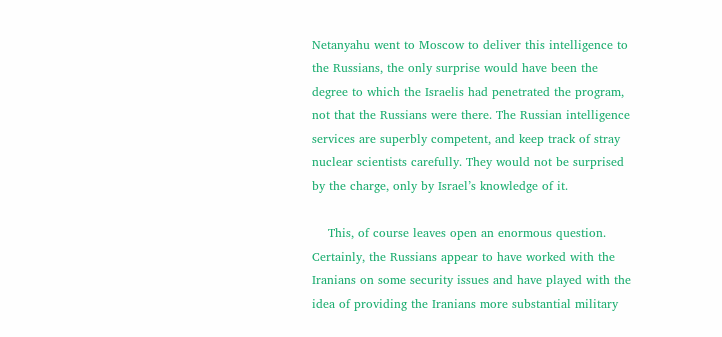Netanyahu went to Moscow to deliver this intelligence to the Russians, the only surprise would have been the degree to which the Israelis had penetrated the program, not that the Russians were there. The Russian intelligence services are superbly competent, and keep track of stray nuclear scientists carefully. They would not be surprised by the charge, only by Israel’s knowledge of it.

    This, of course leaves open an enormous question. Certainly, the Russians appear to have worked with the Iranians on some security issues and have played with the idea of providing the Iranians more substantial military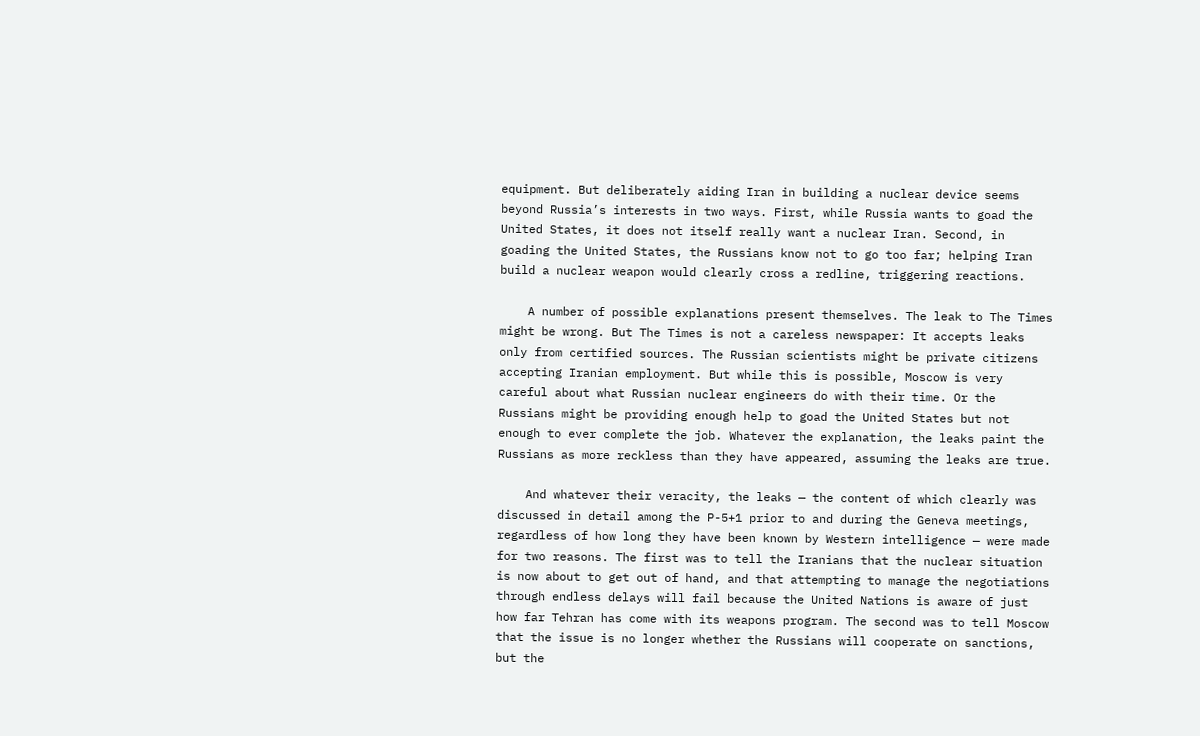equipment. But deliberately aiding Iran in building a nuclear device seems beyond Russia’s interests in two ways. First, while Russia wants to goad the United States, it does not itself really want a nuclear Iran. Second, in goading the United States, the Russians know not to go too far; helping Iran build a nuclear weapon would clearly cross a redline, triggering reactions.

    A number of possible explanations present themselves. The leak to The Times might be wrong. But The Times is not a careless newspaper: It accepts leaks only from certified sources. The Russian scientists might be private citizens accepting Iranian employment. But while this is possible, Moscow is very careful about what Russian nuclear engineers do with their time. Or the Russians might be providing enough help to goad the United States but not enough to ever complete the job. Whatever the explanation, the leaks paint the Russians as more reckless than they have appeared, assuming the leaks are true.

    And whatever their veracity, the leaks — the content of which clearly was discussed in detail among the P-5+1 prior to and during the Geneva meetings, regardless of how long they have been known by Western intelligence — were made for two reasons. The first was to tell the Iranians that the nuclear situation is now about to get out of hand, and that attempting to manage the negotiations through endless delays will fail because the United Nations is aware of just how far Tehran has come with its weapons program. The second was to tell Moscow that the issue is no longer whether the Russians will cooperate on sanctions, but the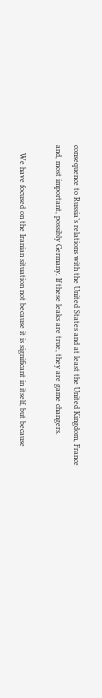consequence to Russia’s relations with the United States and at least the United Kingdom, France and, most important, possibly Germany. If these leaks are true, they are game changers.

    We have focused on the Iranian situation not because it is significant in itself, but because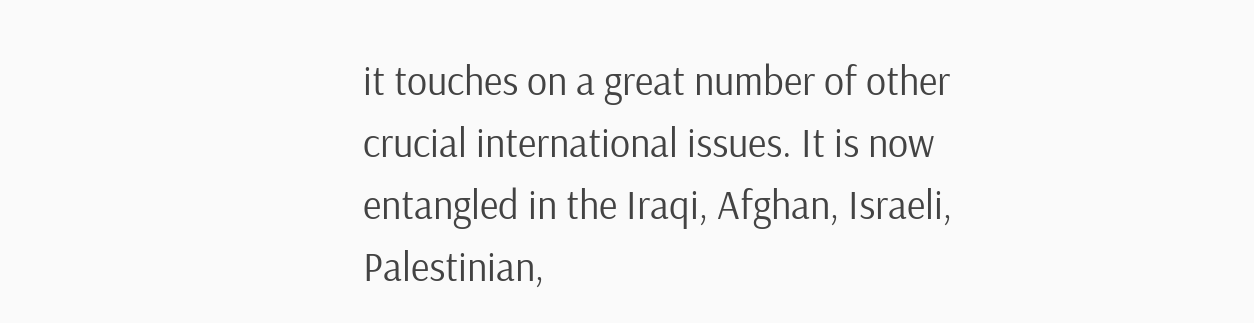it touches on a great number of other crucial international issues. It is now entangled in the Iraqi, Afghan, Israeli, Palestinian,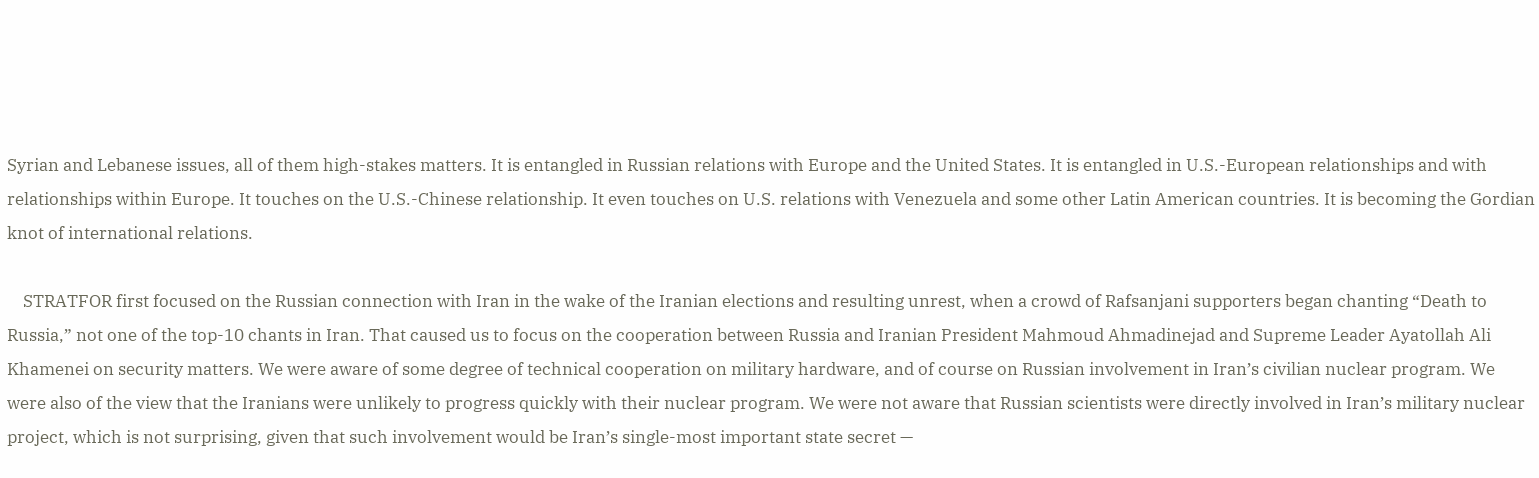Syrian and Lebanese issues, all of them high-stakes matters. It is entangled in Russian relations with Europe and the United States. It is entangled in U.S.-European relationships and with relationships within Europe. It touches on the U.S.-Chinese relationship. It even touches on U.S. relations with Venezuela and some other Latin American countries. It is becoming the Gordian knot of international relations.

    STRATFOR first focused on the Russian connection with Iran in the wake of the Iranian elections and resulting unrest, when a crowd of Rafsanjani supporters began chanting “Death to Russia,” not one of the top-10 chants in Iran. That caused us to focus on the cooperation between Russia and Iranian President Mahmoud Ahmadinejad and Supreme Leader Ayatollah Ali Khamenei on security matters. We were aware of some degree of technical cooperation on military hardware, and of course on Russian involvement in Iran’s civilian nuclear program. We were also of the view that the Iranians were unlikely to progress quickly with their nuclear program. We were not aware that Russian scientists were directly involved in Iran’s military nuclear project, which is not surprising, given that such involvement would be Iran’s single-most important state secret —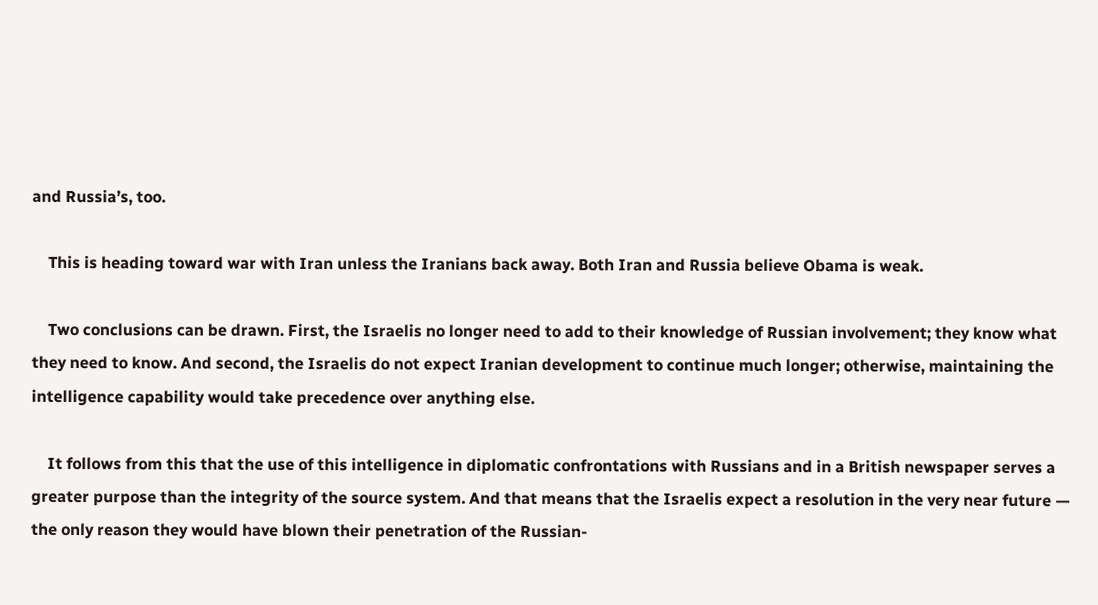and Russia’s, too.

    This is heading toward war with Iran unless the Iranians back away. Both Iran and Russia believe Obama is weak.

    Two conclusions can be drawn. First, the Israelis no longer need to add to their knowledge of Russian involvement; they know what they need to know. And second, the Israelis do not expect Iranian development to continue much longer; otherwise, maintaining the intelligence capability would take precedence over anything else.

    It follows from this that the use of this intelligence in diplomatic confrontations with Russians and in a British newspaper serves a greater purpose than the integrity of the source system. And that means that the Israelis expect a resolution in the very near future — the only reason they would have blown their penetration of the Russian-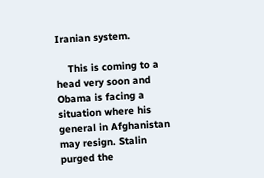Iranian system.

    This is coming to a head very soon and Obama is facing a situation where his general in Afghanistan may resign. Stalin purged the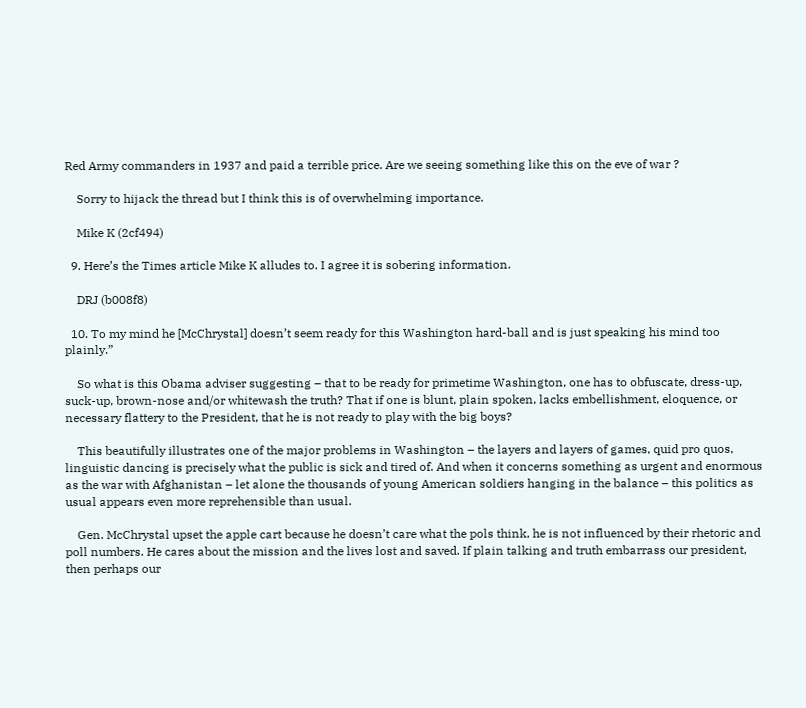Red Army commanders in 1937 and paid a terrible price. Are we seeing something like this on the eve of war ?

    Sorry to hijack the thread but I think this is of overwhelming importance.

    Mike K (2cf494)

  9. Here’s the Times article Mike K alludes to. I agree it is sobering information.

    DRJ (b008f8)

  10. To my mind he [McChrystal] doesn’t seem ready for this Washington hard-ball and is just speaking his mind too plainly.”

    So what is this Obama adviser suggesting – that to be ready for primetime Washington, one has to obfuscate, dress-up, suck-up, brown-nose and/or whitewash the truth? That if one is blunt, plain spoken, lacks embellishment, eloquence, or necessary flattery to the President, that he is not ready to play with the big boys?

    This beautifully illustrates one of the major problems in Washington – the layers and layers of games, quid pro quos, linguistic dancing is precisely what the public is sick and tired of. And when it concerns something as urgent and enormous as the war with Afghanistan – let alone the thousands of young American soldiers hanging in the balance – this politics as usual appears even more reprehensible than usual.

    Gen. McChrystal upset the apple cart because he doesn’t care what the pols think, he is not influenced by their rhetoric and poll numbers. He cares about the mission and the lives lost and saved. If plain talking and truth embarrass our president, then perhaps our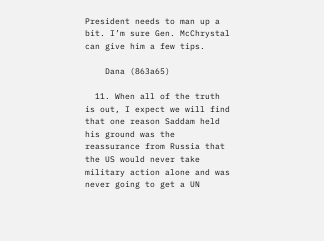President needs to man up a bit. I’m sure Gen. McChrystal can give him a few tips.

    Dana (863a65)

  11. When all of the truth is out, I expect we will find that one reason Saddam held his ground was the reassurance from Russia that the US would never take military action alone and was never going to get a UN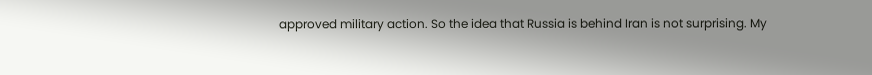approved military action. So the idea that Russia is behind Iran is not surprising. My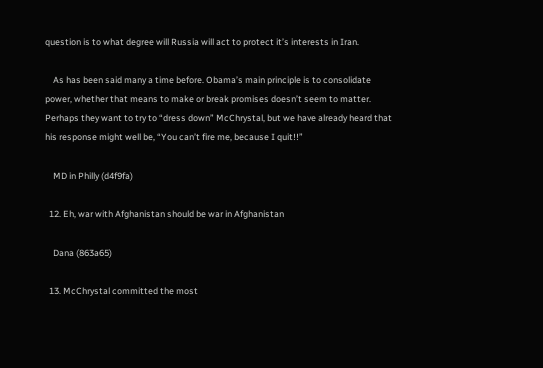question is to what degree will Russia will act to protect it’s interests in Iran.

    As has been said many a time before. Obama’s main principle is to consolidate power, whether that means to make or break promises doesn’t seem to matter. Perhaps they want to try to “dress down” McChrystal, but we have already heard that his response might well be, “You can’t fire me, because I quit!!”

    MD in Philly (d4f9fa)

  12. Eh, war with Afghanistan should be war in Afghanistan

    Dana (863a65)

  13. McChrystal committed the most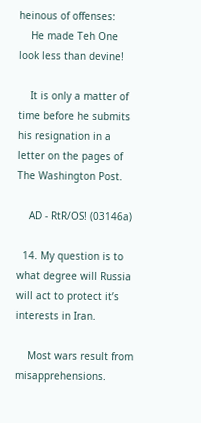heinous of offenses:
    He made Teh One look less than devine!

    It is only a matter of time before he submits his resignation in a letter on the pages of The Washington Post.

    AD - RtR/OS! (03146a)

  14. My question is to what degree will Russia will act to protect it’s interests in Iran.

    Most wars result from misapprehensions.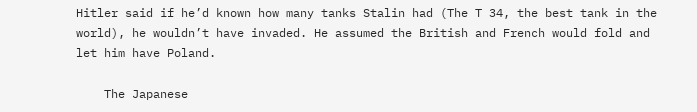Hitler said if he’d known how many tanks Stalin had (The T 34, the best tank in the world), he wouldn’t have invaded. He assumed the British and French would fold and let him have Poland.

    The Japanese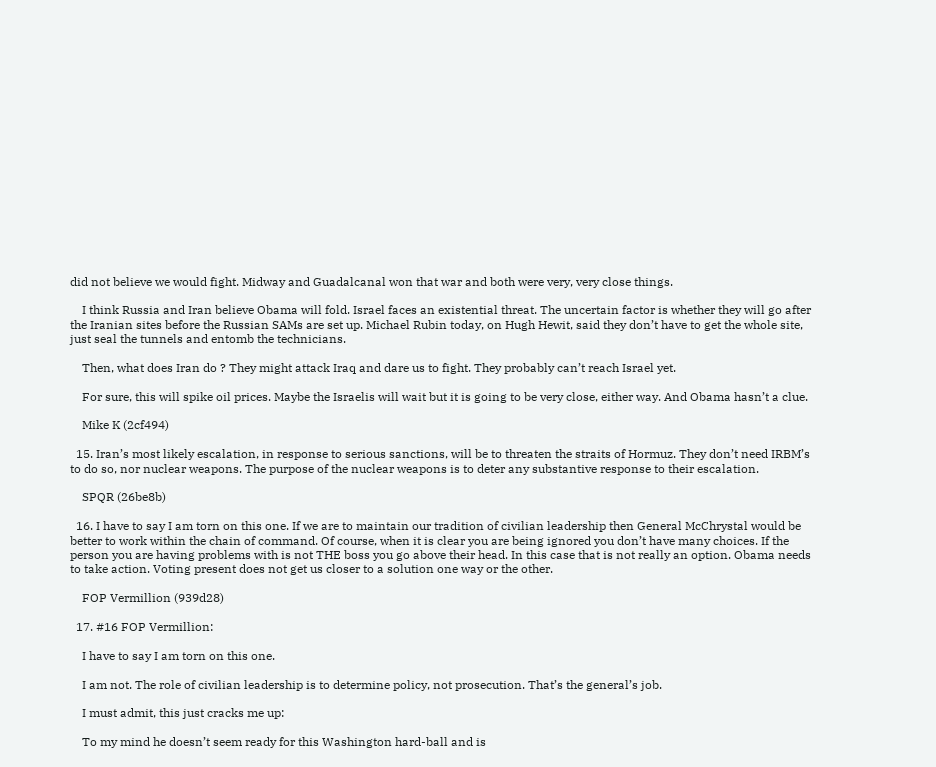did not believe we would fight. Midway and Guadalcanal won that war and both were very, very close things.

    I think Russia and Iran believe Obama will fold. Israel faces an existential threat. The uncertain factor is whether they will go after the Iranian sites before the Russian SAMs are set up. Michael Rubin today, on Hugh Hewit, said they don’t have to get the whole site, just seal the tunnels and entomb the technicians.

    Then, what does Iran do ? They might attack Iraq and dare us to fight. They probably can’t reach Israel yet.

    For sure, this will spike oil prices. Maybe the Israelis will wait but it is going to be very close, either way. And Obama hasn’t a clue.

    Mike K (2cf494)

  15. Iran’s most likely escalation, in response to serious sanctions, will be to threaten the straits of Hormuz. They don’t need IRBM’s to do so, nor nuclear weapons. The purpose of the nuclear weapons is to deter any substantive response to their escalation.

    SPQR (26be8b)

  16. I have to say I am torn on this one. If we are to maintain our tradition of civilian leadership then General McChrystal would be better to work within the chain of command. Of course, when it is clear you are being ignored you don’t have many choices. If the person you are having problems with is not THE boss you go above their head. In this case that is not really an option. Obama needs to take action. Voting present does not get us closer to a solution one way or the other.

    FOP Vermillion (939d28)

  17. #16 FOP Vermillion:

    I have to say I am torn on this one.

    I am not. The role of civilian leadership is to determine policy, not prosecution. That’s the general’s job.

    I must admit, this just cracks me up:

    To my mind he doesn’t seem ready for this Washington hard-ball and is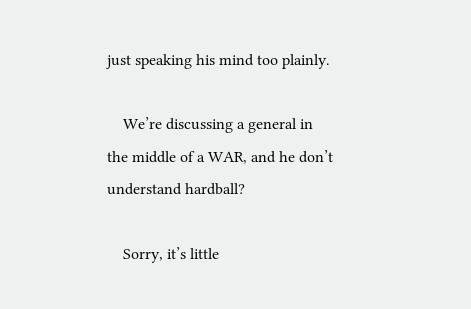just speaking his mind too plainly.

    We’re discussing a general in the middle of a WAR, and he don’t understand hardball?

    Sorry, it’s little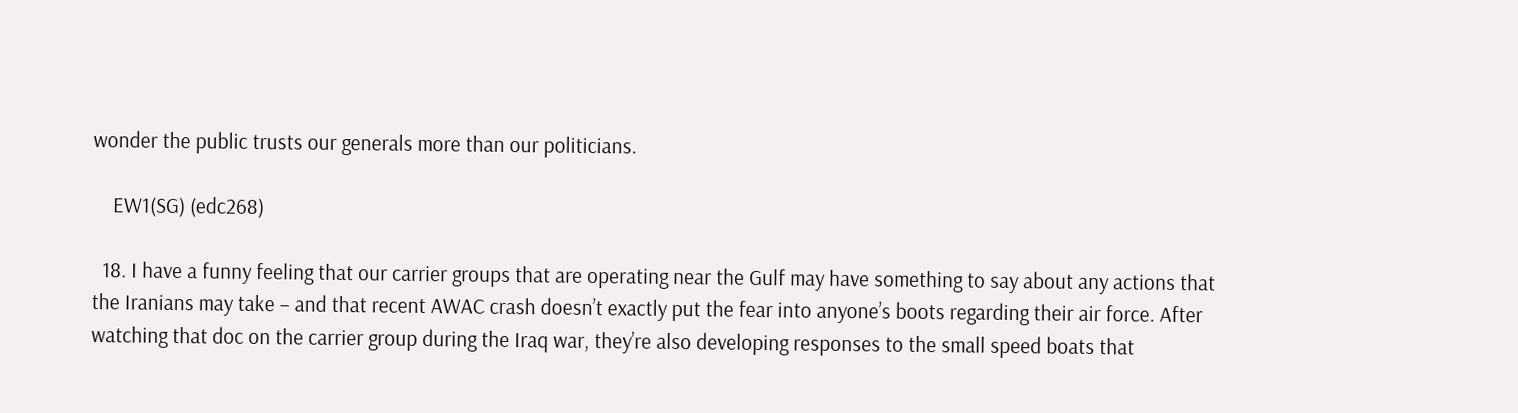wonder the public trusts our generals more than our politicians.

    EW1(SG) (edc268)

  18. I have a funny feeling that our carrier groups that are operating near the Gulf may have something to say about any actions that the Iranians may take – and that recent AWAC crash doesn’t exactly put the fear into anyone’s boots regarding their air force. After watching that doc on the carrier group during the Iraq war, they’re also developing responses to the small speed boats that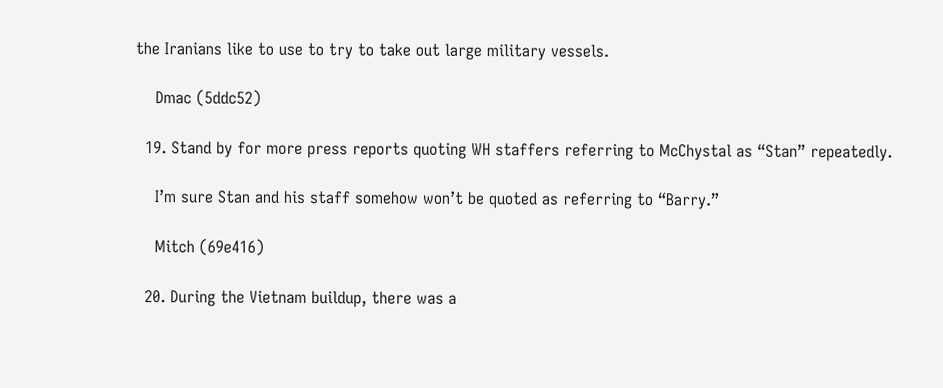the Iranians like to use to try to take out large military vessels.

    Dmac (5ddc52)

  19. Stand by for more press reports quoting WH staffers referring to McChystal as “Stan” repeatedly.

    I’m sure Stan and his staff somehow won’t be quoted as referring to “Barry.”

    Mitch (69e416)

  20. During the Vietnam buildup, there was a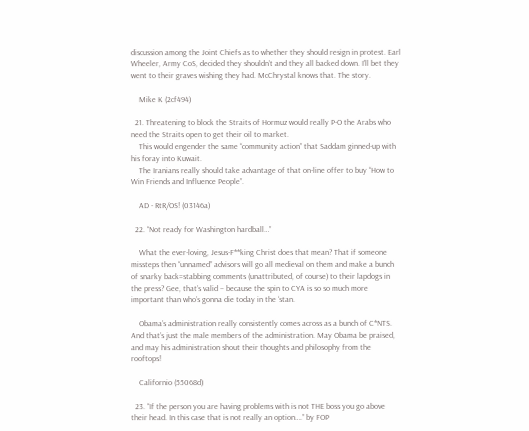discussion among the Joint Chiefs as to whether they should resign in protest. Earl Wheeler, Army CoS, decided they shouldn’t and they all backed down. I’ll bet they went to their graves wishing they had. McChrystal knows that. The story.

    Mike K (2cf494)

  21. Threatening to block the Straits of Hormuz would really P-O the Arabs who need the Straits open to get their oil to market.
    This would engender the same “community action” that Saddam ginned-up with his foray into Kuwait.
    The Iranians really should take advantage of that on-line offer to buy “How to Win Friends and Influence People”.

    AD - RtR/OS! (03146a)

  22. “Not ready for Washington hardball…”

    What the ever-loving, Jesus-F**king Christ does that mean? That if someone missteps then “unnamed” advisors will go all medieval on them and make a bunch of snarky back=stabbing comments (unattributed, of course) to their lapdogs in the press? Gee, that’s valid – because the spin to CYA is so so much more important than who’s gonna die today in the ‘stan.

    Obama’s administration really consistently comes across as a bunch of C*NTS. And that’s just the male members of the administration. May Obama be praised, and may his administration shout their thoughts and philosophy from the rooftops!

    Californio (55068d)

  23. “If the person you are having problems with is not THE boss you go above their head. In this case that is not really an option….” by FOP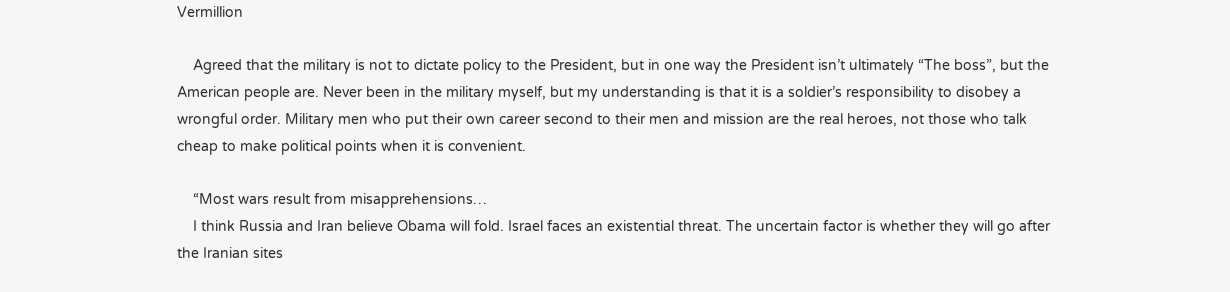Vermillion

    Agreed that the military is not to dictate policy to the President, but in one way the President isn’t ultimately “The boss”, but the American people are. Never been in the military myself, but my understanding is that it is a soldier’s responsibility to disobey a wrongful order. Military men who put their own career second to their men and mission are the real heroes, not those who talk cheap to make political points when it is convenient.

    “Most wars result from misapprehensions…
    I think Russia and Iran believe Obama will fold. Israel faces an existential threat. The uncertain factor is whether they will go after the Iranian sites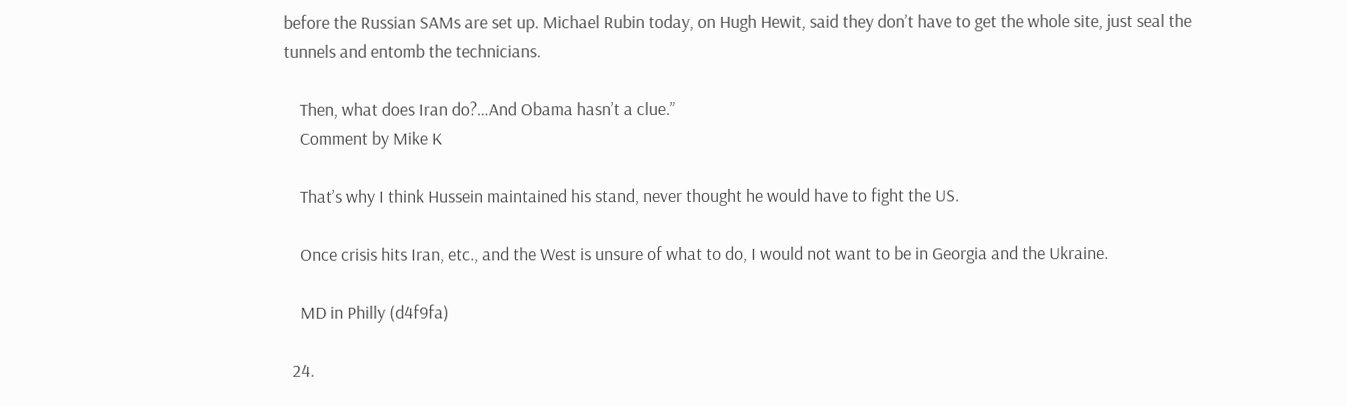before the Russian SAMs are set up. Michael Rubin today, on Hugh Hewit, said they don’t have to get the whole site, just seal the tunnels and entomb the technicians.

    Then, what does Iran do?…And Obama hasn’t a clue.”
    Comment by Mike K

    That’s why I think Hussein maintained his stand, never thought he would have to fight the US.

    Once crisis hits Iran, etc., and the West is unsure of what to do, I would not want to be in Georgia and the Ukraine.

    MD in Philly (d4f9fa)

  24.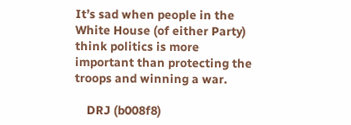It’s sad when people in the White House (of either Party) think politics is more important than protecting the troops and winning a war.

    DRJ (b008f8)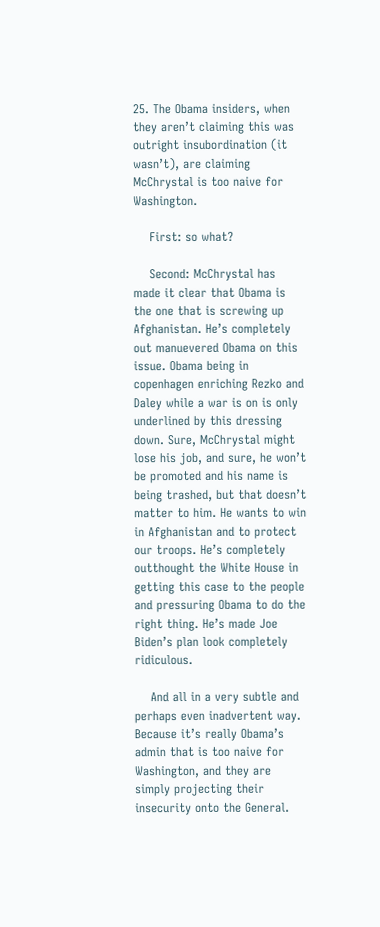25. The Obama insiders, when they aren’t claiming this was outright insubordination (it wasn’t), are claiming McChrystal is too naive for Washington.

    First: so what?

    Second: McChrystal has made it clear that Obama is the one that is screwing up Afghanistan. He’s completely out manuevered Obama on this issue. Obama being in copenhagen enriching Rezko and Daley while a war is on is only underlined by this dressing down. Sure, McChrystal might lose his job, and sure, he won’t be promoted and his name is being trashed, but that doesn’t matter to him. He wants to win in Afghanistan and to protect our troops. He’s completely outthought the White House in getting this case to the people and pressuring Obama to do the right thing. He’s made Joe Biden’s plan look completely ridiculous.

    And all in a very subtle and perhaps even inadvertent way. Because it’s really Obama’s admin that is too naive for Washington, and they are simply projecting their insecurity onto the General.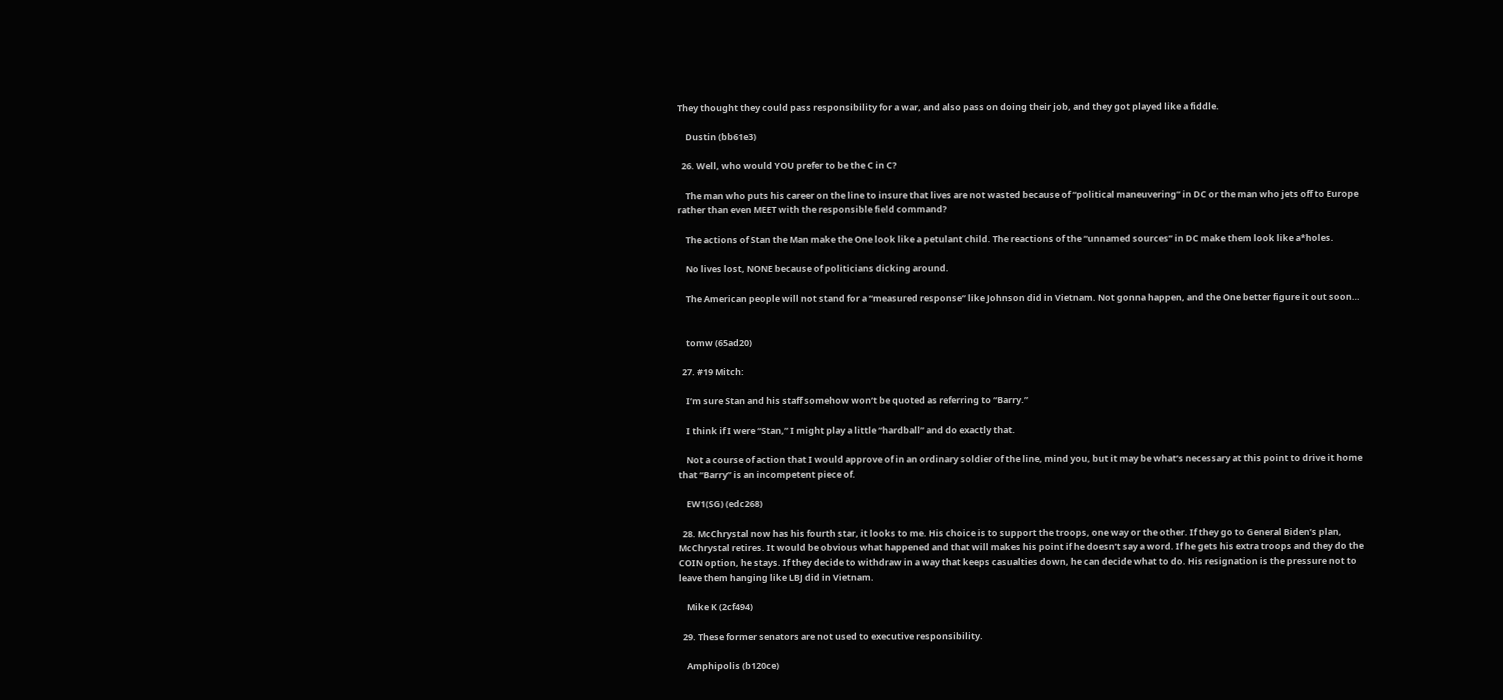They thought they could pass responsibility for a war, and also pass on doing their job, and they got played like a fiddle.

    Dustin (bb61e3)

  26. Well, who would YOU prefer to be the C in C?

    The man who puts his career on the line to insure that lives are not wasted because of “political maneuvering” in DC or the man who jets off to Europe rather than even MEET with the responsible field command?

    The actions of Stan the Man make the One look like a petulant child. The reactions of the “unnamed sources” in DC make them look like a*holes.

    No lives lost, NONE because of politicians dicking around.

    The American people will not stand for a “measured response” like Johnson did in Vietnam. Not gonna happen, and the One better figure it out soon…


    tomw (65ad20)

  27. #19 Mitch:

    I’m sure Stan and his staff somehow won’t be quoted as referring to “Barry.”

    I think if I were “Stan,” I might play a little “hardball” and do exactly that.

    Not a course of action that I would approve of in an ordinary soldier of the line, mind you, but it may be what’s necessary at this point to drive it home that “Barry” is an incompetent piece of.

    EW1(SG) (edc268)

  28. McChrystal now has his fourth star, it looks to me. His choice is to support the troops, one way or the other. If they go to General Biden’s plan, McChrystal retires. It would be obvious what happened and that will makes his point if he doesn’t say a word. If he gets his extra troops and they do the COIN option, he stays. If they decide to withdraw in a way that keeps casualties down, he can decide what to do. His resignation is the pressure not to leave them hanging like LBJ did in Vietnam.

    Mike K (2cf494)

  29. These former senators are not used to executive responsibility.

    Amphipolis (b120ce)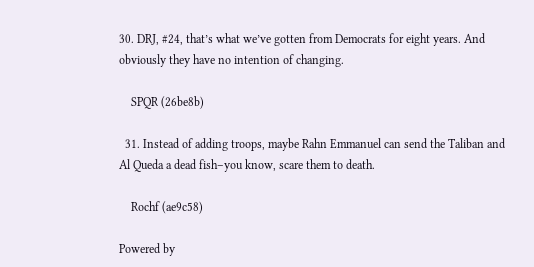30. DRJ, #24, that’s what we’ve gotten from Democrats for eight years. And obviously they have no intention of changing.

    SPQR (26be8b)

  31. Instead of adding troops, maybe Rahn Emmanuel can send the Taliban and Al Queda a dead fish–you know, scare them to death.

    Rochf (ae9c58)

Powered by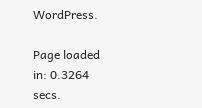WordPress.

Page loaded in: 0.3264 secs.